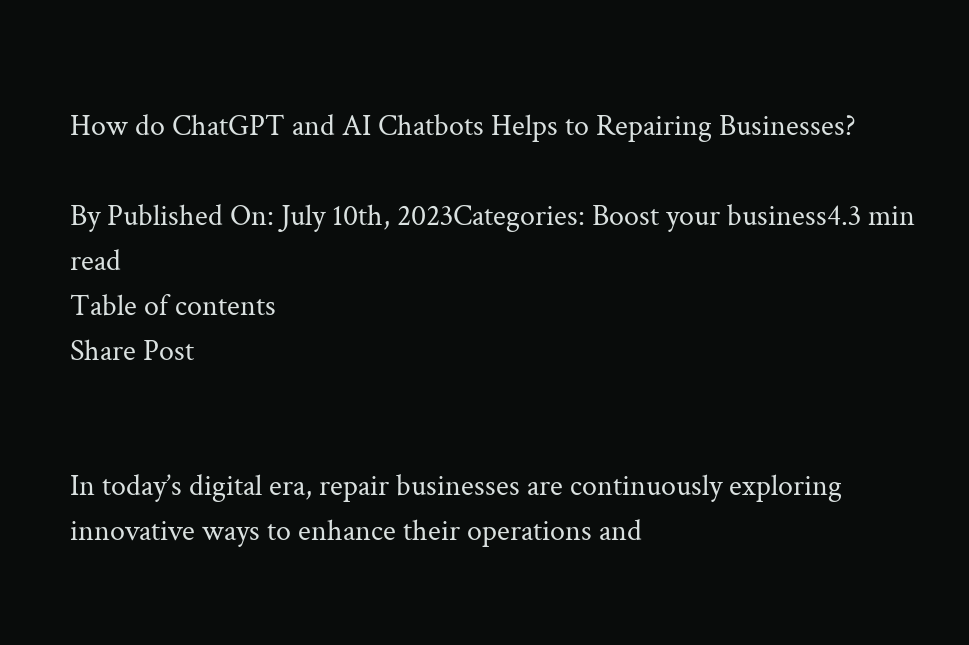How do ChatGPT and AI Chatbots Helps to Repairing Businesses?

By Published On: July 10th, 2023Categories: Boost your business4.3 min read
Table of contents
Share Post


In today’s digital era, repair businesses are continuously exploring innovative ways to enhance their operations and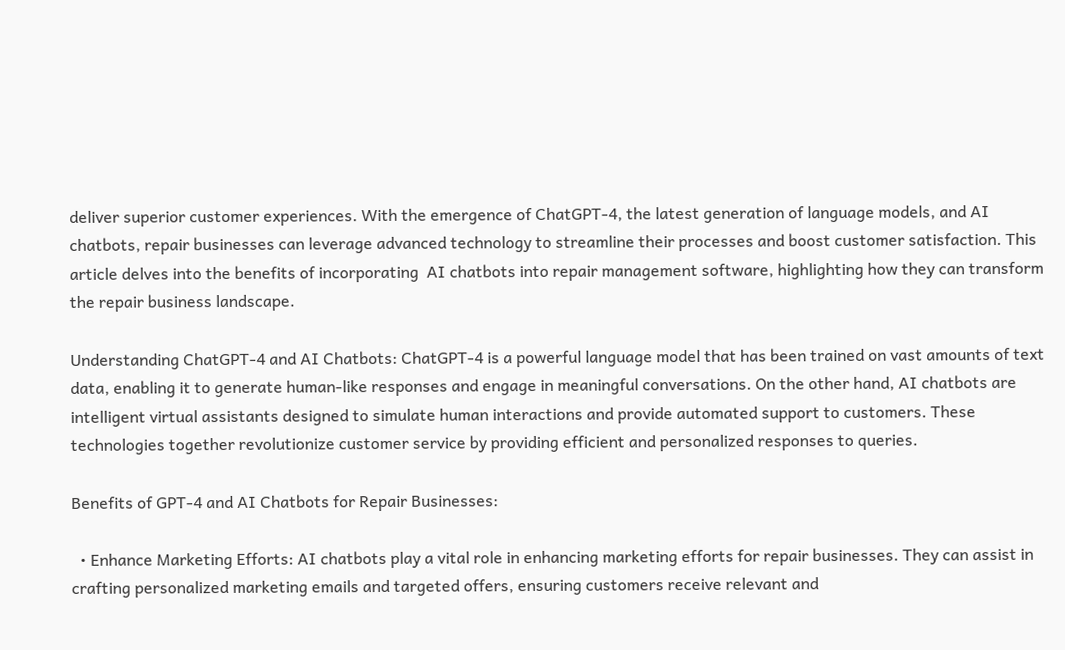deliver superior customer experiences. With the emergence of ChatGPT-4, the latest generation of language models, and AI chatbots, repair businesses can leverage advanced technology to streamline their processes and boost customer satisfaction. This article delves into the benefits of incorporating  AI chatbots into repair management software, highlighting how they can transform the repair business landscape.

Understanding ChatGPT-4 and AI Chatbots: ChatGPT-4 is a powerful language model that has been trained on vast amounts of text data, enabling it to generate human-like responses and engage in meaningful conversations. On the other hand, AI chatbots are intelligent virtual assistants designed to simulate human interactions and provide automated support to customers. These technologies together revolutionize customer service by providing efficient and personalized responses to queries.

Benefits of GPT-4 and AI Chatbots for Repair Businesses:

  • Enhance Marketing Efforts: AI chatbots play a vital role in enhancing marketing efforts for repair businesses. They can assist in crafting personalized marketing emails and targeted offers, ensuring customers receive relevant and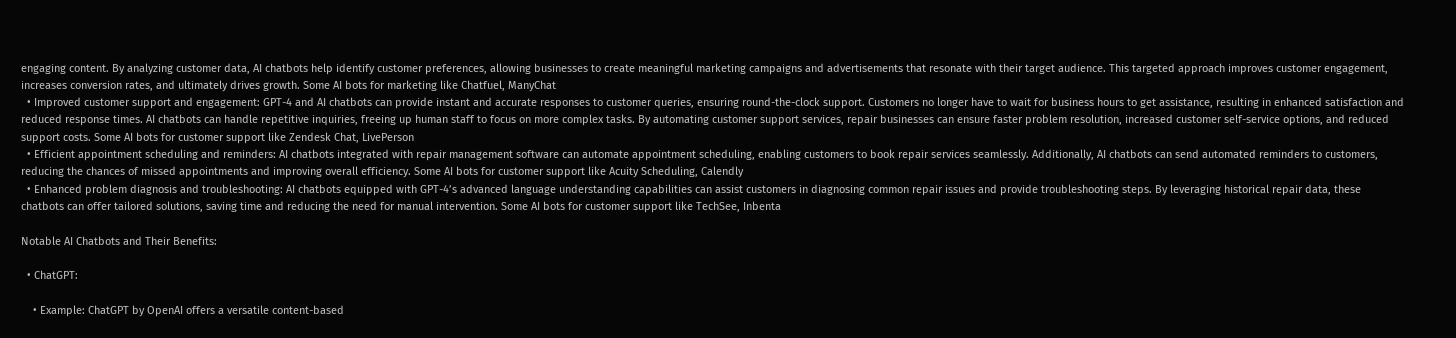engaging content. By analyzing customer data, AI chatbots help identify customer preferences, allowing businesses to create meaningful marketing campaigns and advertisements that resonate with their target audience. This targeted approach improves customer engagement, increases conversion rates, and ultimately drives growth. Some AI bots for marketing like Chatfuel, ManyChat
  • Improved customer support and engagement: GPT-4 and AI chatbots can provide instant and accurate responses to customer queries, ensuring round-the-clock support. Customers no longer have to wait for business hours to get assistance, resulting in enhanced satisfaction and reduced response times. AI chatbots can handle repetitive inquiries, freeing up human staff to focus on more complex tasks. By automating customer support services, repair businesses can ensure faster problem resolution, increased customer self-service options, and reduced support costs. Some AI bots for customer support like Zendesk Chat, LivePerson
  • Efficient appointment scheduling and reminders: AI chatbots integrated with repair management software can automate appointment scheduling, enabling customers to book repair services seamlessly. Additionally, AI chatbots can send automated reminders to customers, reducing the chances of missed appointments and improving overall efficiency. Some AI bots for customer support like Acuity Scheduling, Calendly
  • Enhanced problem diagnosis and troubleshooting: AI chatbots equipped with GPT-4’s advanced language understanding capabilities can assist customers in diagnosing common repair issues and provide troubleshooting steps. By leveraging historical repair data, these chatbots can offer tailored solutions, saving time and reducing the need for manual intervention. Some AI bots for customer support like TechSee, Inbenta

Notable AI Chatbots and Their Benefits:

  • ChatGPT:

    • Example: ChatGPT by OpenAI offers a versatile content-based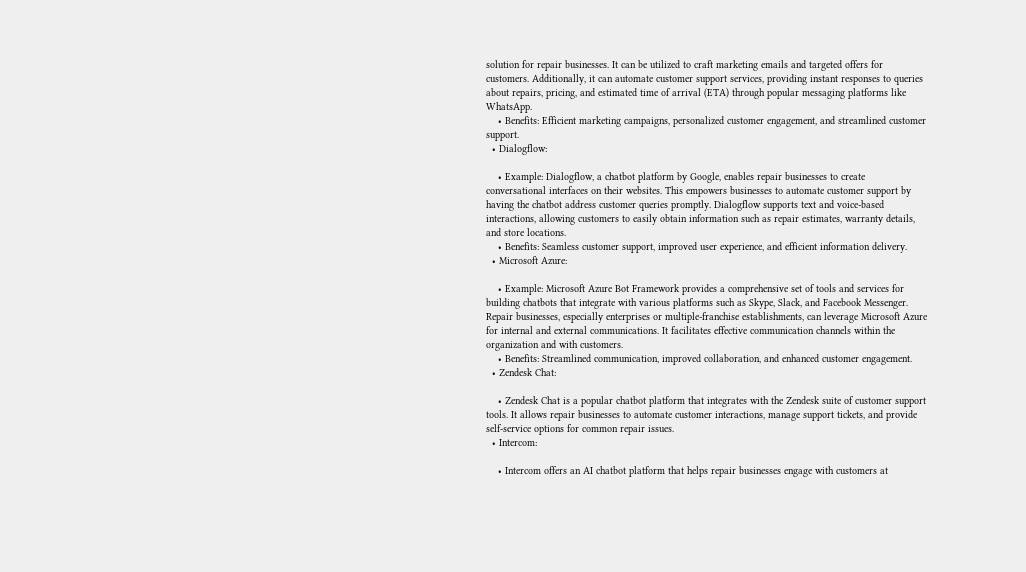solution for repair businesses. It can be utilized to craft marketing emails and targeted offers for customers. Additionally, it can automate customer support services, providing instant responses to queries about repairs, pricing, and estimated time of arrival (ETA) through popular messaging platforms like WhatsApp.
    • Benefits: Efficient marketing campaigns, personalized customer engagement, and streamlined customer support.
  • Dialogflow:

    • Example: Dialogflow, a chatbot platform by Google, enables repair businesses to create conversational interfaces on their websites. This empowers businesses to automate customer support by having the chatbot address customer queries promptly. Dialogflow supports text and voice-based interactions, allowing customers to easily obtain information such as repair estimates, warranty details, and store locations.
    • Benefits: Seamless customer support, improved user experience, and efficient information delivery.
  • Microsoft Azure:

    • Example: Microsoft Azure Bot Framework provides a comprehensive set of tools and services for building chatbots that integrate with various platforms such as Skype, Slack, and Facebook Messenger. Repair businesses, especially enterprises or multiple-franchise establishments, can leverage Microsoft Azure for internal and external communications. It facilitates effective communication channels within the organization and with customers.
    • Benefits: Streamlined communication, improved collaboration, and enhanced customer engagement.
  • Zendesk Chat:

    • Zendesk Chat is a popular chatbot platform that integrates with the Zendesk suite of customer support tools. It allows repair businesses to automate customer interactions, manage support tickets, and provide self-service options for common repair issues.
  • Intercom:

    • Intercom offers an AI chatbot platform that helps repair businesses engage with customers at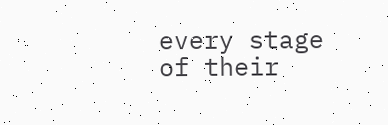every stage of their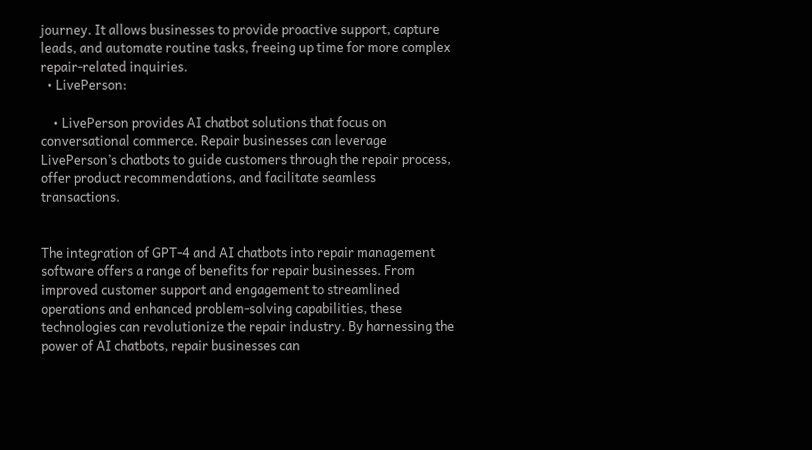journey. It allows businesses to provide proactive support, capture leads, and automate routine tasks, freeing up time for more complex repair-related inquiries.
  • LivePerson:

    • LivePerson provides AI chatbot solutions that focus on conversational commerce. Repair businesses can leverage LivePerson’s chatbots to guide customers through the repair process, offer product recommendations, and facilitate seamless transactions.


The integration of GPT-4 and AI chatbots into repair management software offers a range of benefits for repair businesses. From improved customer support and engagement to streamlined operations and enhanced problem-solving capabilities, these technologies can revolutionize the repair industry. By harnessing the power of AI chatbots, repair businesses can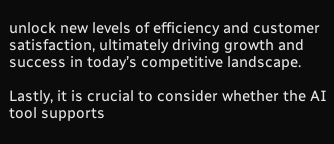unlock new levels of efficiency and customer satisfaction, ultimately driving growth and success in today’s competitive landscape.

Lastly, it is crucial to consider whether the AI tool supports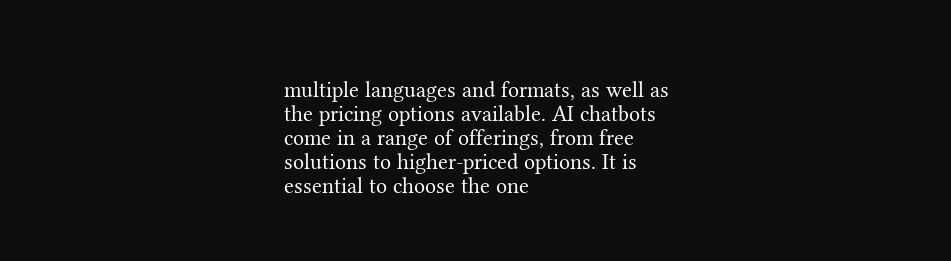multiple languages and formats, as well as the pricing options available. AI chatbots come in a range of offerings, from free solutions to higher-priced options. It is essential to choose the one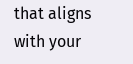that aligns with your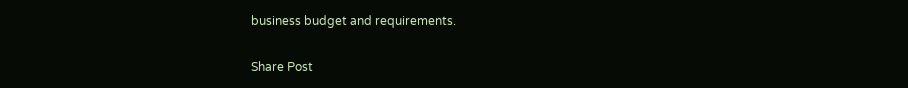business budget and requirements.

Share Post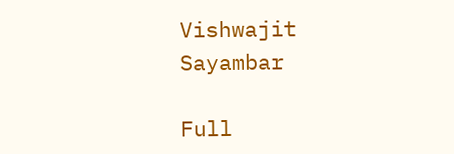Vishwajit Sayambar

Full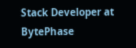Stack Developer at BytePhase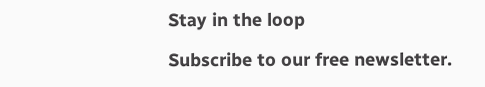Stay in the loop

Subscribe to our free newsletter.